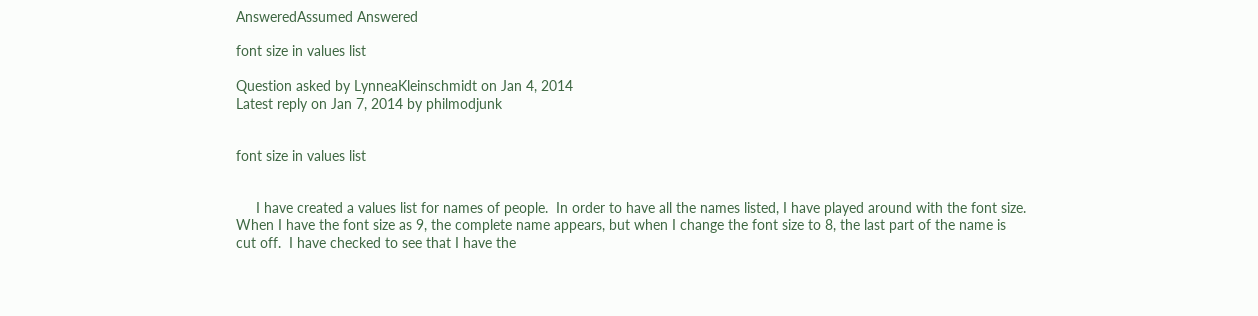AnsweredAssumed Answered

font size in values list

Question asked by LynneaKleinschmidt on Jan 4, 2014
Latest reply on Jan 7, 2014 by philmodjunk


font size in values list


     I have created a values list for names of people.  In order to have all the names listed, I have played around with the font size.  When I have the font size as 9, the complete name appears, but when I change the font size to 8, the last part of the name is cut off.  I have checked to see that I have the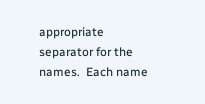appropriate separator for the names.  Each name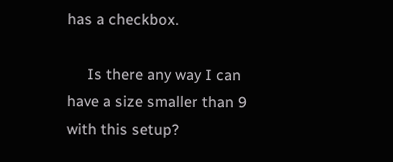has a checkbox.

     Is there any way I can have a size smaller than 9 with this setup?